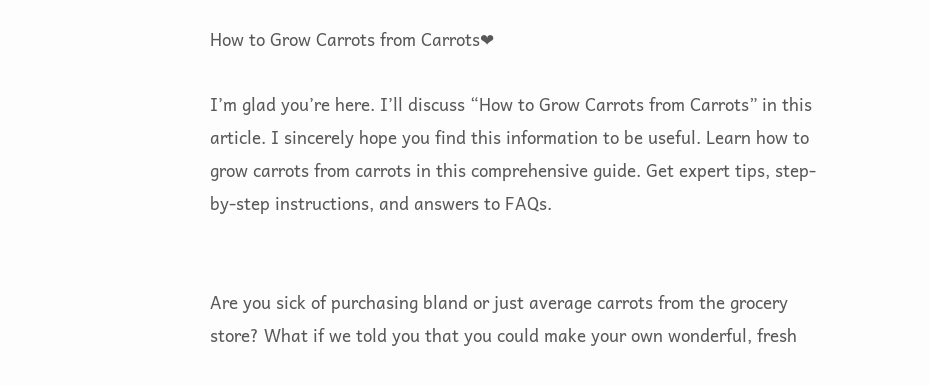How to Grow Carrots from Carrots❤

I’m glad you’re here. I’ll discuss “How to Grow Carrots from Carrots” in this article. I sincerely hope you find this information to be useful. Learn how to grow carrots from carrots in this comprehensive guide. Get expert tips, step-by-step instructions, and answers to FAQs.


Are you sick of purchasing bland or just average carrots from the grocery store? What if we told you that you could make your own wonderful, fresh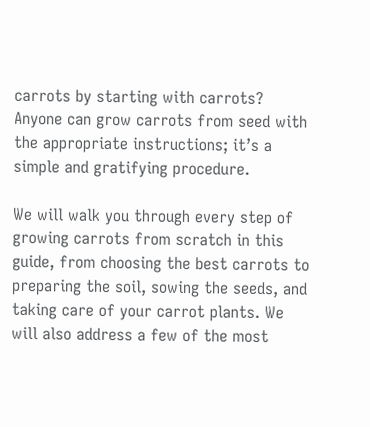carrots by starting with carrots? Anyone can grow carrots from seed with the appropriate instructions; it’s a simple and gratifying procedure.

We will walk you through every step of growing carrots from scratch in this guide, from choosing the best carrots to preparing the soil, sowing the seeds, and taking care of your carrot plants. We will also address a few of the most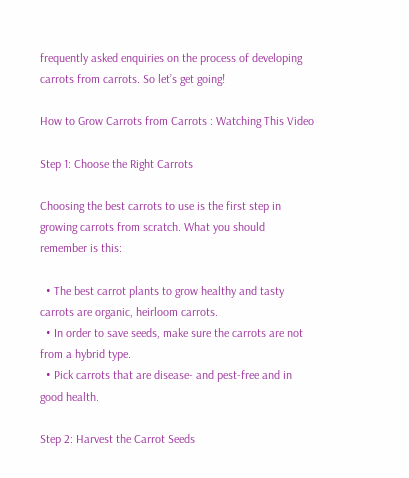frequently asked enquiries on the process of developing carrots from carrots. So let’s get going!

How to Grow Carrots from Carrots : Watching This Video

Step 1: Choose the Right Carrots

Choosing the best carrots to use is the first step in growing carrots from scratch. What you should remember is this:

  • The best carrot plants to grow healthy and tasty carrots are organic, heirloom carrots.
  • In order to save seeds, make sure the carrots are not from a hybrid type.
  • Pick carrots that are disease- and pest-free and in good health.

Step 2: Harvest the Carrot Seeds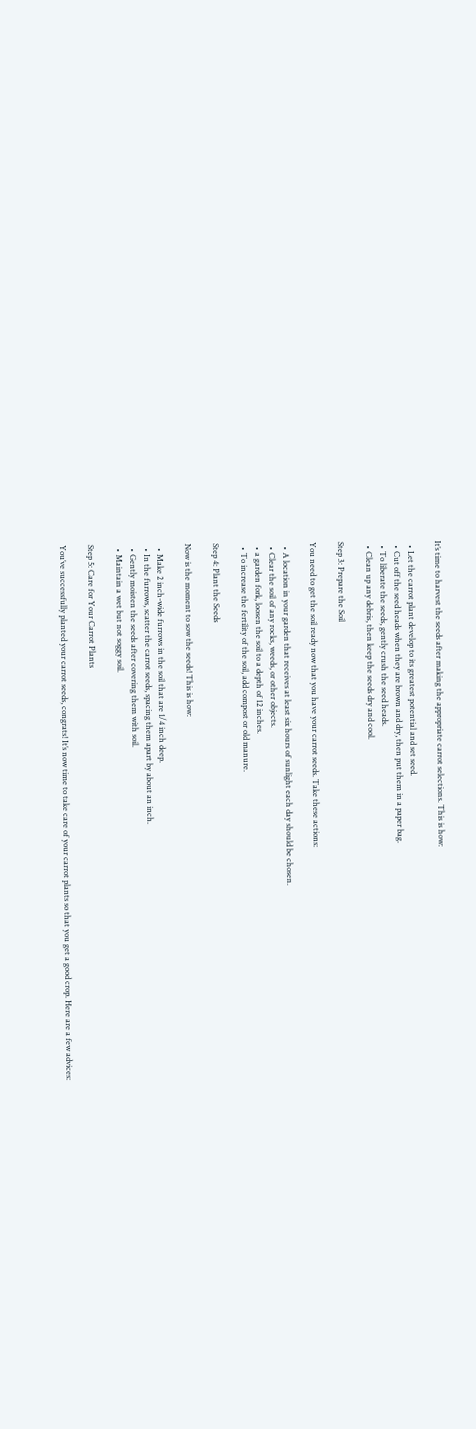It’s time to harvest the seeds after making the appropriate carrot selections. This is how:

  • Let the carrot plant develop to its greatest potential and set seed.
  • Cut off the seed heads when they are brown and dry, then put them in a paper bag.
  • To liberate the seeds, gently crush the seed heads.
  • Clean up any debris, then keep the seeds dry and cool.

Step 3: Prepare the Soil

You need to get the soil ready now that you have your carrot seeds. Take these actions:

  • A location in your garden that receives at least six hours of sunlight each day should be chosen.
  • Clear the soil of any rocks, weeds, or other objects.
  • a garden fork, loosen the soil to a depth of 12 inches.
  • To increase the fertility of the soil, add compost or old manure.

Step 4: Plant the Seeds

Now is the moment to sow the seeds! This is how:

  • Make 2 inch-wide furrows in the soil that are 1/4 inch deep.
  • In the furrows, scatter the carrot seeds, spacing them apart by about an inch.
  • Gently moisten the seeds after covering them with soil.
  • Maintain a wet but not soggy soil.

Step 5: Care for Your Carrot Plants

You’ve successfully planted your carrot seeds, congrats! It’s now time to take care of your carrot plants so that you get a good crop. Here are a few advices: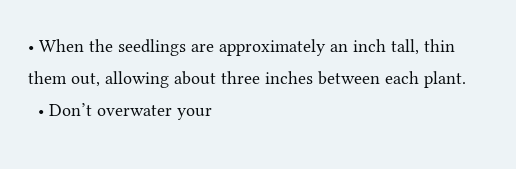• When the seedlings are approximately an inch tall, thin them out, allowing about three inches between each plant.
  • Don’t overwater your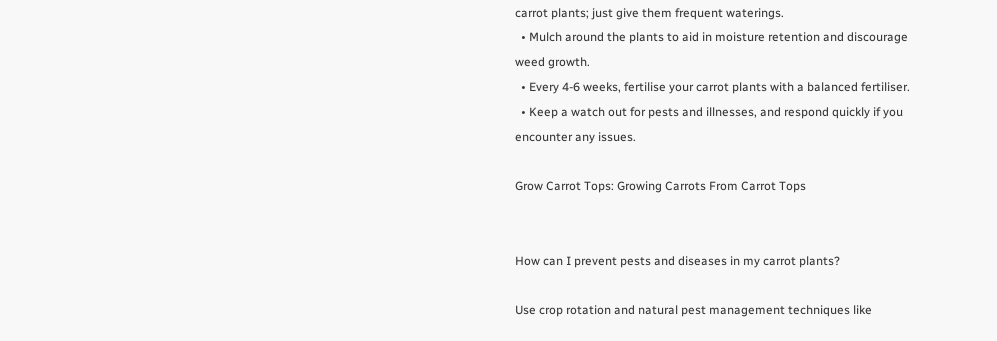carrot plants; just give them frequent waterings.
  • Mulch around the plants to aid in moisture retention and discourage weed growth.
  • Every 4-6 weeks, fertilise your carrot plants with a balanced fertiliser.
  • Keep a watch out for pests and illnesses, and respond quickly if you encounter any issues.

Grow Carrot Tops: Growing Carrots From Carrot Tops


How can I prevent pests and diseases in my carrot plants?

Use crop rotation and natural pest management techniques like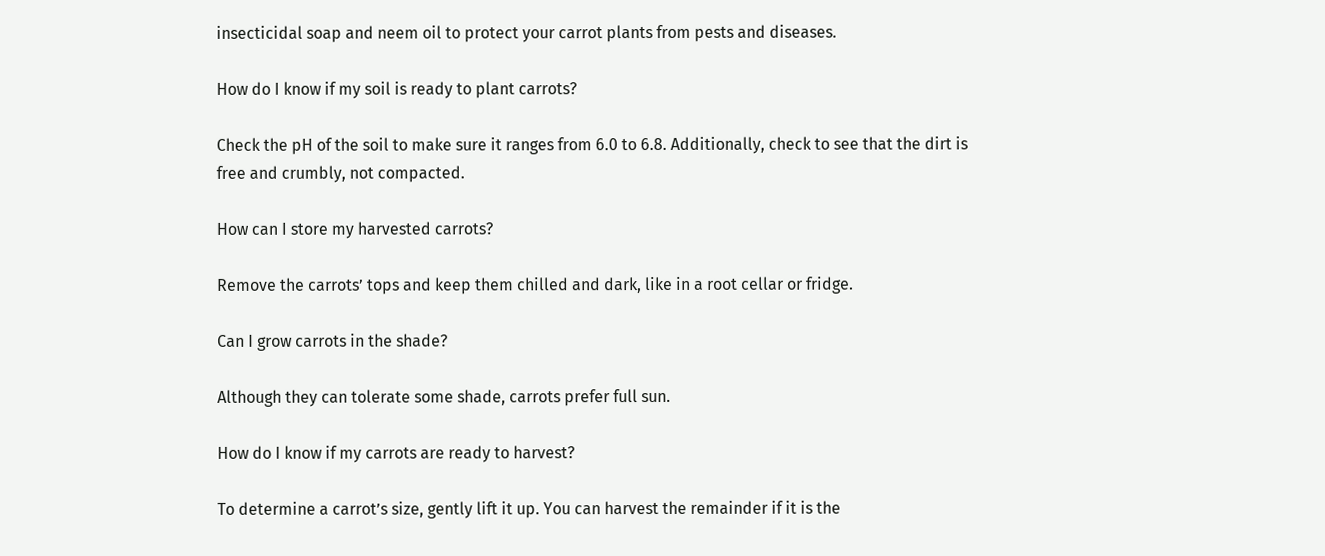insecticidal soap and neem oil to protect your carrot plants from pests and diseases.

How do I know if my soil is ready to plant carrots?

Check the pH of the soil to make sure it ranges from 6.0 to 6.8. Additionally, check to see that the dirt is free and crumbly, not compacted.

How can I store my harvested carrots?

Remove the carrots’ tops and keep them chilled and dark, like in a root cellar or fridge.

Can I grow carrots in the shade?

Although they can tolerate some shade, carrots prefer full sun.

How do I know if my carrots are ready to harvest?

To determine a carrot’s size, gently lift it up. You can harvest the remainder if it is the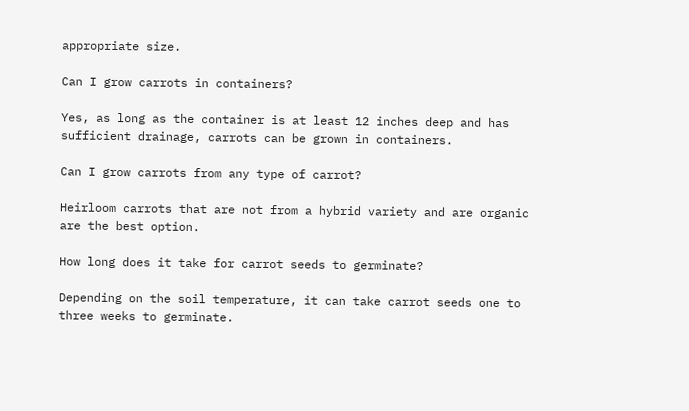appropriate size.

Can I grow carrots in containers?

Yes, as long as the container is at least 12 inches deep and has sufficient drainage, carrots can be grown in containers.

Can I grow carrots from any type of carrot?

Heirloom carrots that are not from a hybrid variety and are organic are the best option.

How long does it take for carrot seeds to germinate?

Depending on the soil temperature, it can take carrot seeds one to three weeks to germinate.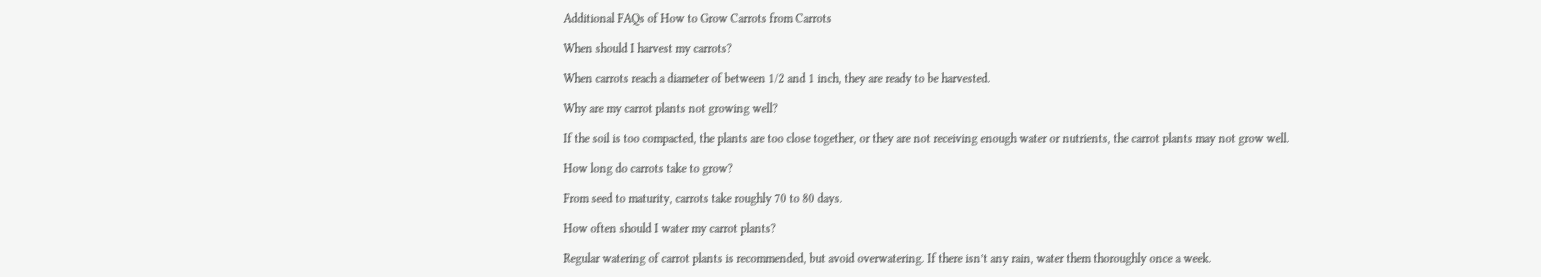Additional FAQs of How to Grow Carrots from Carrots

When should I harvest my carrots?

When carrots reach a diameter of between 1/2 and 1 inch, they are ready to be harvested.

Why are my carrot plants not growing well?

If the soil is too compacted, the plants are too close together, or they are not receiving enough water or nutrients, the carrot plants may not grow well.

How long do carrots take to grow?

From seed to maturity, carrots take roughly 70 to 80 days.

How often should I water my carrot plants?

Regular watering of carrot plants is recommended, but avoid overwatering. If there isn’t any rain, water them thoroughly once a week.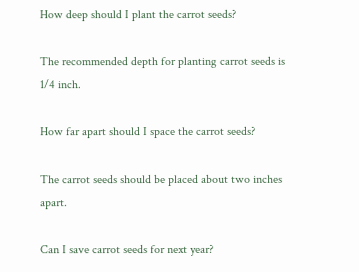How deep should I plant the carrot seeds?

The recommended depth for planting carrot seeds is 1/4 inch.

How far apart should I space the carrot seeds?

The carrot seeds should be placed about two inches apart.

Can I save carrot seeds for next year?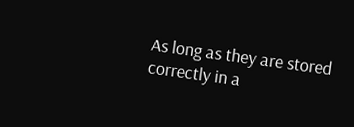As long as they are stored correctly in a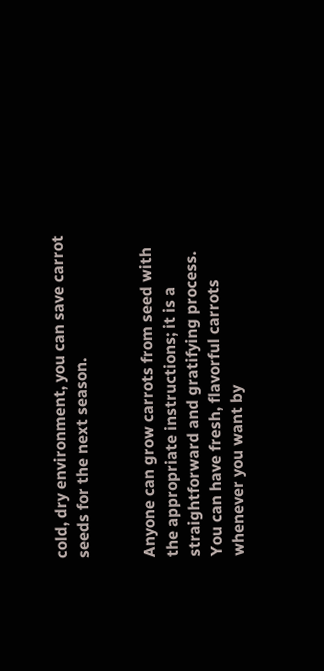cold, dry environment, you can save carrot seeds for the next season.


Anyone can grow carrots from seed with the appropriate instructions; it is a straightforward and gratifying process. You can have fresh, flavorful carrots whenever you want by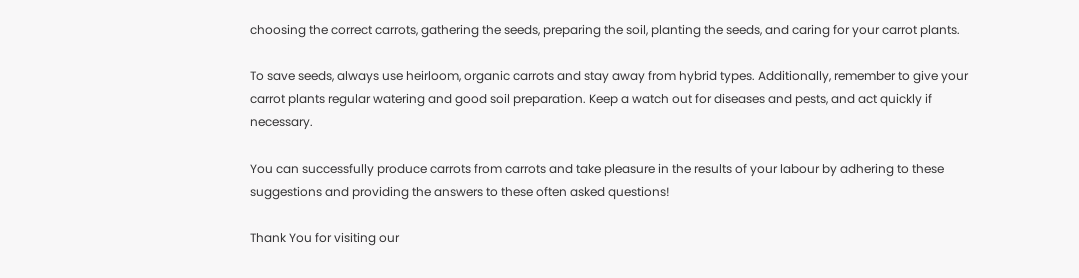choosing the correct carrots, gathering the seeds, preparing the soil, planting the seeds, and caring for your carrot plants.

To save seeds, always use heirloom, organic carrots and stay away from hybrid types. Additionally, remember to give your carrot plants regular watering and good soil preparation. Keep a watch out for diseases and pests, and act quickly if necessary.

You can successfully produce carrots from carrots and take pleasure in the results of your labour by adhering to these suggestions and providing the answers to these often asked questions!

Thank You for visiting our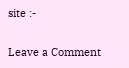site :-

Leave a Comment